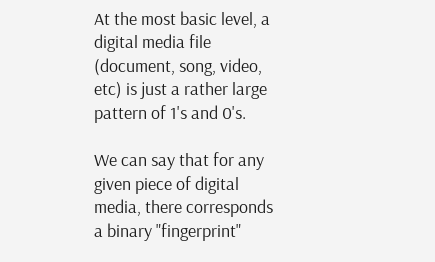At the most basic level, a digital media file (document, song, video, etc) is just a rather large pattern of 1's and 0's.

We can say that for any given piece of digital media, there corresponds a binary "fingerprint"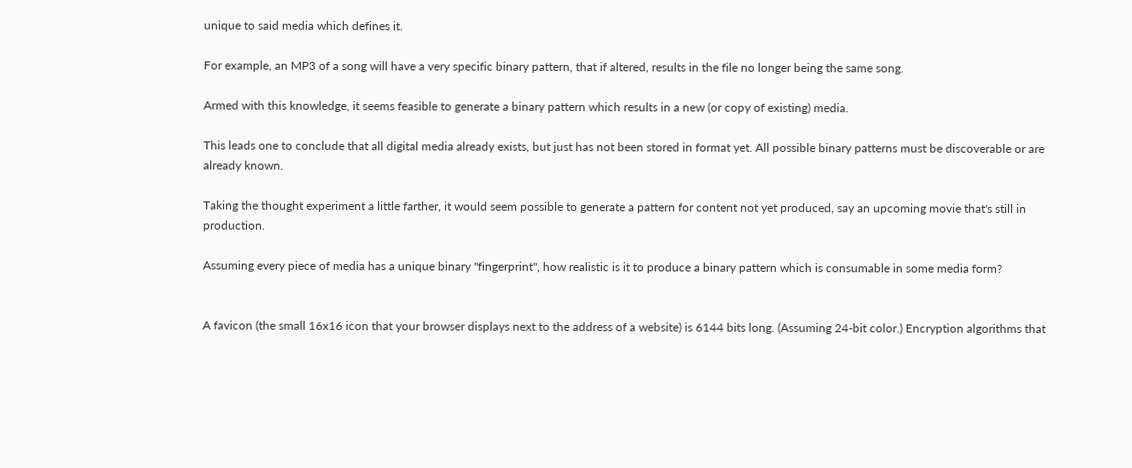unique to said media which defines it.

For example, an MP3 of a song will have a very specific binary pattern, that if altered, results in the file no longer being the same song.

Armed with this knowledge, it seems feasible to generate a binary pattern which results in a new (or copy of existing) media.

This leads one to conclude that all digital media already exists, but just has not been stored in format yet. All possible binary patterns must be discoverable or are already known.

Taking the thought experiment a little farther, it would seem possible to generate a pattern for content not yet produced, say an upcoming movie that's still in production.

Assuming every piece of media has a unique binary "fingerprint", how realistic is it to produce a binary pattern which is consumable in some media form?


A favicon (the small 16x16 icon that your browser displays next to the address of a website) is 6144 bits long. (Assuming 24-bit color.) Encryption algorithms that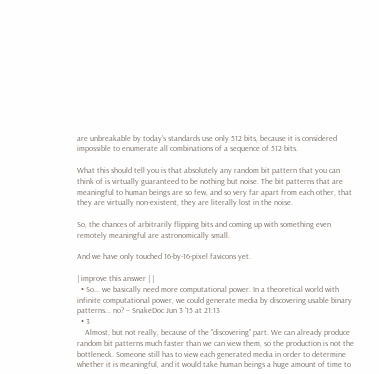are unbreakable by today's standards use only 512 bits, because it is considered impossible to enumerate all combinations of a sequence of 512 bits.

What this should tell you is that absolutely any random bit pattern that you can think of is virtually guaranteed to be nothing but noise. The bit patterns that are meaningful to human beings are so few, and so very far apart from each other, that they are virtually non-existent, they are literally lost in the noise.

So, the chances of arbitrarily flipping bits and coming up with something even remotely meaningful are astronomically small.

And we have only touched 16-by-16-pixel favicons yet.

| improve this answer | |
  • So... we basically need more computational power. In a theoretical world with infinite computational power, we could generate media by discovering usable binary patterns... no? – SnakeDoc Jun 3 '15 at 21:13
  • 3
    Almost, but not really, because of the "discovering" part. We can already produce random bit patterns much faster than we can view them, so the production is not the bottleneck. Someone still has to view each generated media in order to determine whether it is meaningful, and it would take human beings a huge amount of time to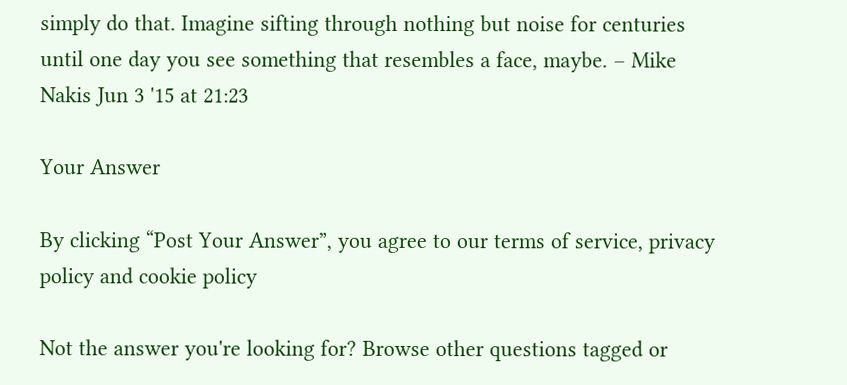simply do that. Imagine sifting through nothing but noise for centuries until one day you see something that resembles a face, maybe. – Mike Nakis Jun 3 '15 at 21:23

Your Answer

By clicking “Post Your Answer”, you agree to our terms of service, privacy policy and cookie policy

Not the answer you're looking for? Browse other questions tagged or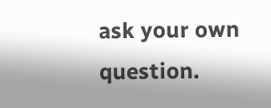ask your own question.